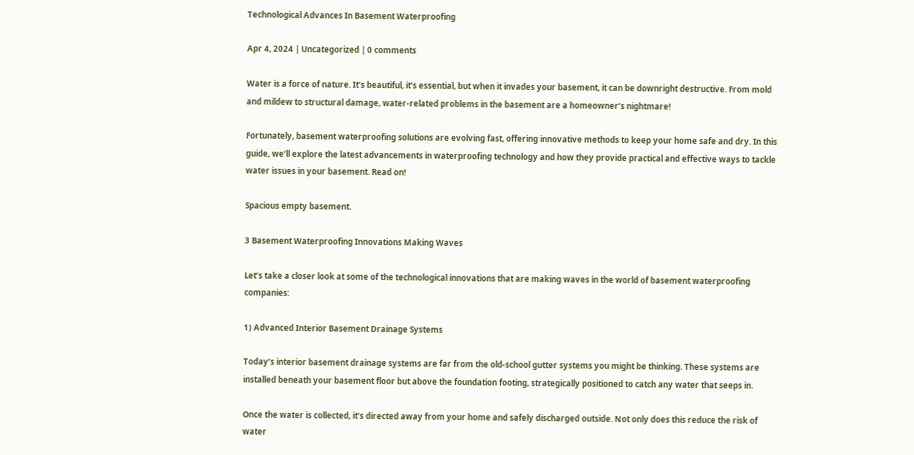Technological Advances In Basement Waterproofing

Apr 4, 2024 | Uncategorized | 0 comments

Water is a force of nature. It’s beautiful, it’s essential, but when it invades your basement, it can be downright destructive. From mold and mildew to structural damage, water-related problems in the basement are a homeowner’s nightmare!

Fortunately, basement waterproofing solutions are evolving fast, offering innovative methods to keep your home safe and dry. In this guide, we’ll explore the latest advancements in waterproofing technology and how they provide practical and effective ways to tackle water issues in your basement. Read on!

Spacious empty basement.

3 Basement Waterproofing Innovations Making Waves

Let’s take a closer look at some of the technological innovations that are making waves in the world of basement waterproofing companies:

1) Advanced Interior Basement Drainage Systems

Today’s interior basement drainage systems are far from the old-school gutter systems you might be thinking. These systems are installed beneath your basement floor but above the foundation footing, strategically positioned to catch any water that seeps in.

Once the water is collected, it’s directed away from your home and safely discharged outside. Not only does this reduce the risk of water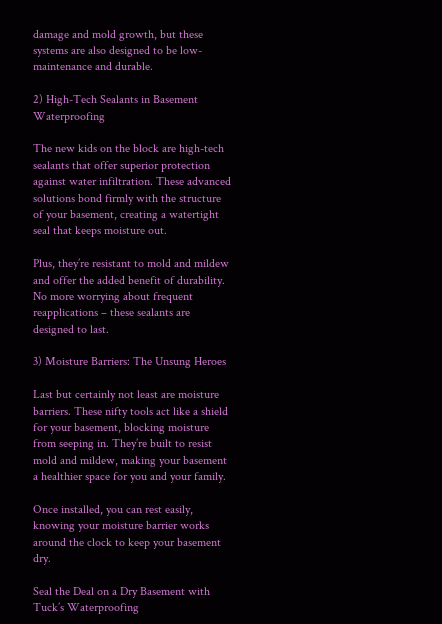damage and mold growth, but these systems are also designed to be low-maintenance and durable.

2) High-Tech Sealants in Basement Waterproofing

The new kids on the block are high-tech sealants that offer superior protection against water infiltration. These advanced solutions bond firmly with the structure of your basement, creating a watertight seal that keeps moisture out.

Plus, they’re resistant to mold and mildew and offer the added benefit of durability. No more worrying about frequent reapplications – these sealants are designed to last.

3) Moisture Barriers: The Unsung Heroes

Last but certainly not least are moisture barriers. These nifty tools act like a shield for your basement, blocking moisture from seeping in. They’re built to resist mold and mildew, making your basement a healthier space for you and your family.

Once installed, you can rest easily, knowing your moisture barrier works around the clock to keep your basement dry.

Seal the Deal on a Dry Basement with Tuck’s Waterproofing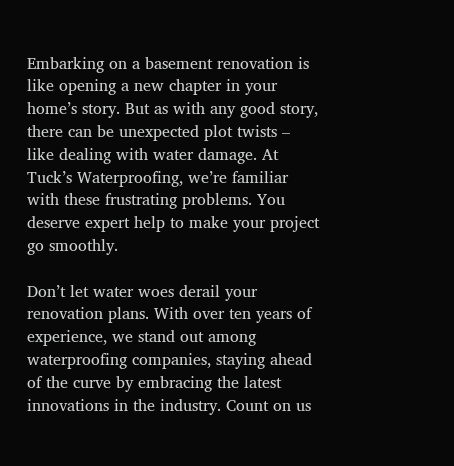Embarking on a basement renovation is like opening a new chapter in your home’s story. But as with any good story, there can be unexpected plot twists – like dealing with water damage. At Tuck’s Waterproofing, we’re familiar with these frustrating problems. You deserve expert help to make your project go smoothly.

Don’t let water woes derail your renovation plans. With over ten years of experience, we stand out among waterproofing companies, staying ahead of the curve by embracing the latest innovations in the industry. Count on us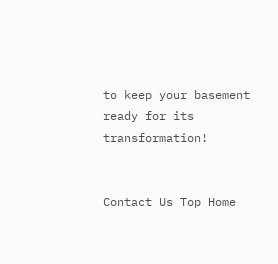to keep your basement ready for its transformation!


Contact Us Top Home